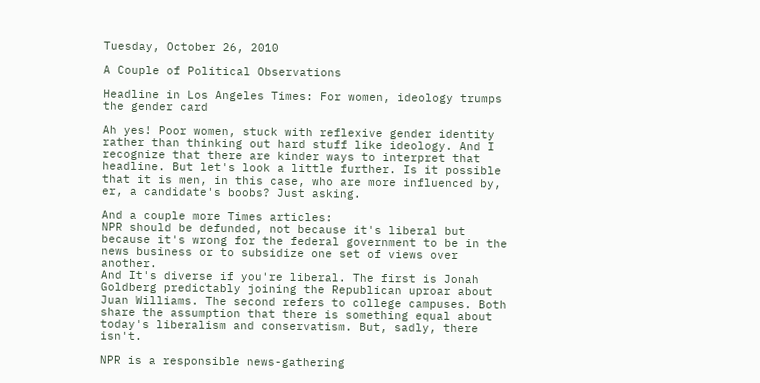Tuesday, October 26, 2010

A Couple of Political Observations

Headline in Los Angeles Times: For women, ideology trumps the gender card

Ah yes! Poor women, stuck with reflexive gender identity rather than thinking out hard stuff like ideology. And I recognize that there are kinder ways to interpret that headline. But let's look a little further. Is it possible that it is men, in this case, who are more influenced by, er, a candidate's boobs? Just asking.

And a couple more Times articles:
NPR should be defunded, not because it's liberal but because it's wrong for the federal government to be in the news business or to subsidize one set of views over another.
And It's diverse if you're liberal. The first is Jonah Goldberg predictably joining the Republican uproar about Juan Williams. The second refers to college campuses. Both share the assumption that there is something equal about today's liberalism and conservatism. But, sadly, there isn't.

NPR is a responsible news-gathering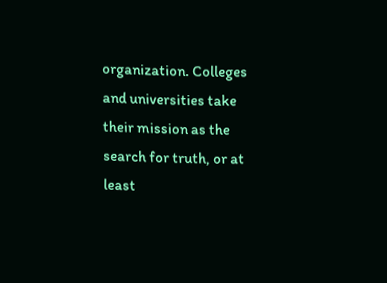organization. Colleges and universities take their mission as the search for truth, or at least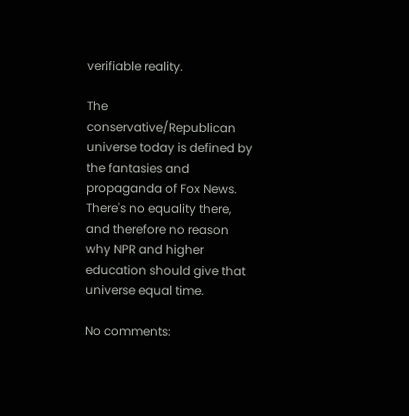verifiable reality.

The conservative/Republican universe today is defined by the fantasies and propaganda of Fox News. There's no equality there, and therefore no reason why NPR and higher education should give that universe equal time.

No comments: